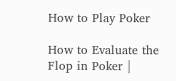How to Play Poker

How to Evaluate the Flop in Poker |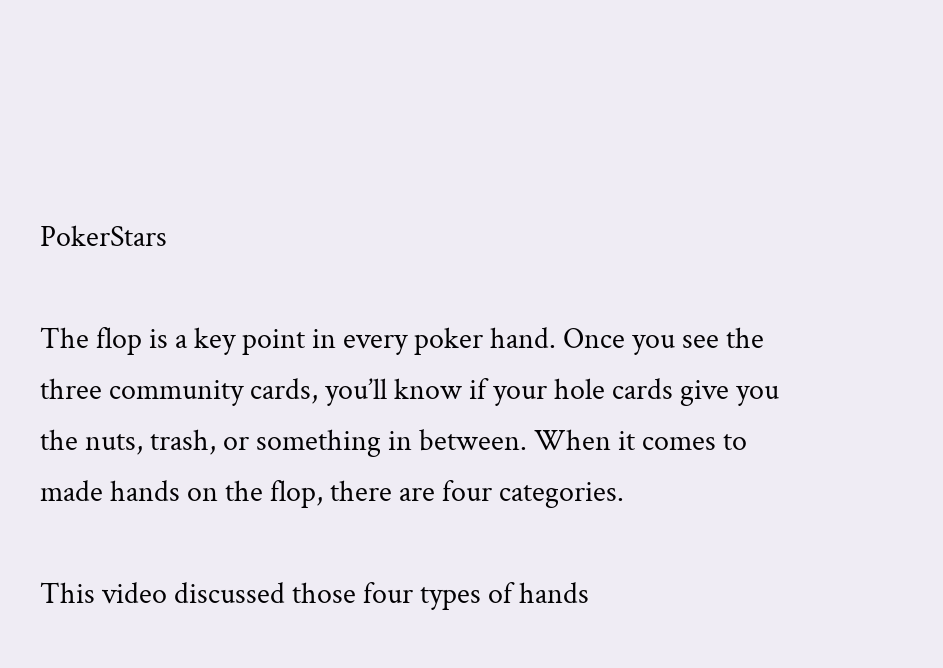PokerStars

The flop is a key point in every poker hand. Once you see the three community cards, you’ll know if your hole cards give you the nuts, trash, or something in between. When it comes to made hands on the flop, there are four categories.

This video discussed those four types of hands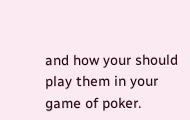and how your should play them in your game of poker.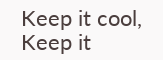Keep it cool, Keep it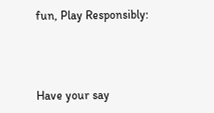fun, Play Responsibly:



Have your say